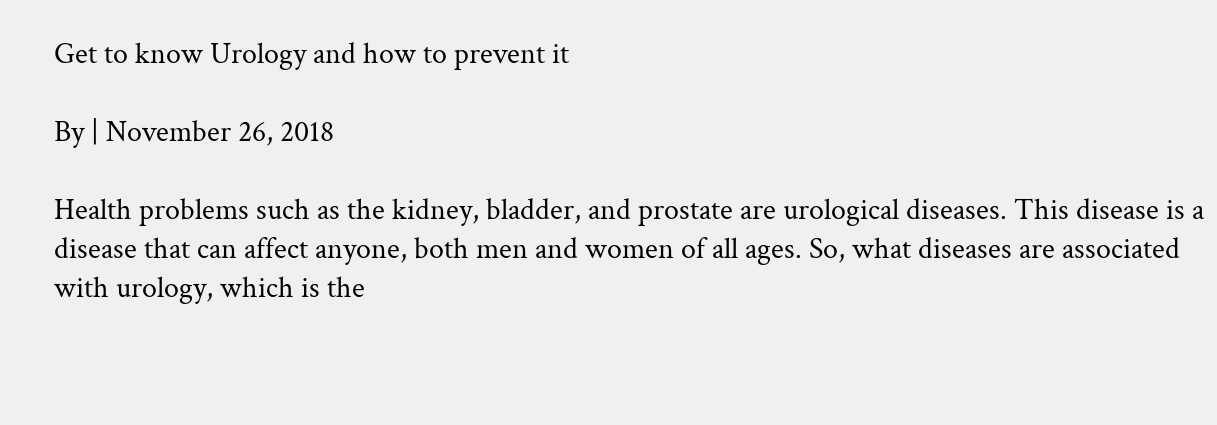Get to know Urology and how to prevent it

By | November 26, 2018

Health problems such as the kidney, bladder, and prostate are urological diseases. This disease is a disease that can affect anyone, both men and women of all ages. So, what diseases are associated with urology, which is the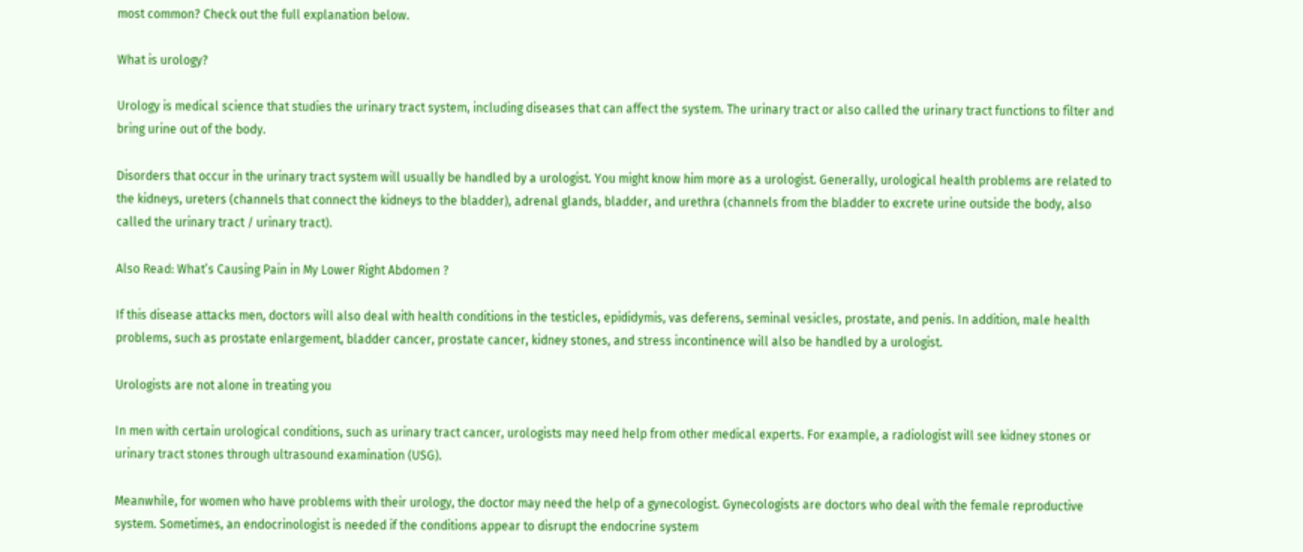most common? Check out the full explanation below.

What is urology?

Urology is medical science that studies the urinary tract system, including diseases that can affect the system. The urinary tract or also called the urinary tract functions to filter and bring urine out of the body.

Disorders that occur in the urinary tract system will usually be handled by a urologist. You might know him more as a urologist. Generally, urological health problems are related to the kidneys, ureters (channels that connect the kidneys to the bladder), adrenal glands, bladder, and urethra (channels from the bladder to excrete urine outside the body, also called the urinary tract / urinary tract).

Also Read: What’s Causing Pain in My Lower Right Abdomen ?

If this disease attacks men, doctors will also deal with health conditions in the testicles, epididymis, vas deferens, seminal vesicles, prostate, and penis. In addition, male health problems, such as prostate enlargement, bladder cancer, prostate cancer, kidney stones, and stress incontinence will also be handled by a urologist.

Urologists are not alone in treating you

In men with certain urological conditions, such as urinary tract cancer, urologists may need help from other medical experts. For example, a radiologist will see kidney stones or urinary tract stones through ultrasound examination (USG).

Meanwhile, for women who have problems with their urology, the doctor may need the help of a gynecologist. Gynecologists are doctors who deal with the female reproductive system. Sometimes, an endocrinologist is needed if the conditions appear to disrupt the endocrine system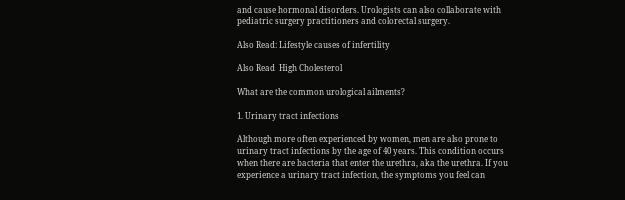and cause hormonal disorders. Urologists can also collaborate with pediatric surgery practitioners and colorectal surgery.

Also Read: Lifestyle causes of infertility

Also Read  High Cholesterol

What are the common urological ailments?

1. Urinary tract infections

Although more often experienced by women, men are also prone to urinary tract infections by the age of 40 years. This condition occurs when there are bacteria that enter the urethra, aka the urethra. If you experience a urinary tract infection, the symptoms you feel can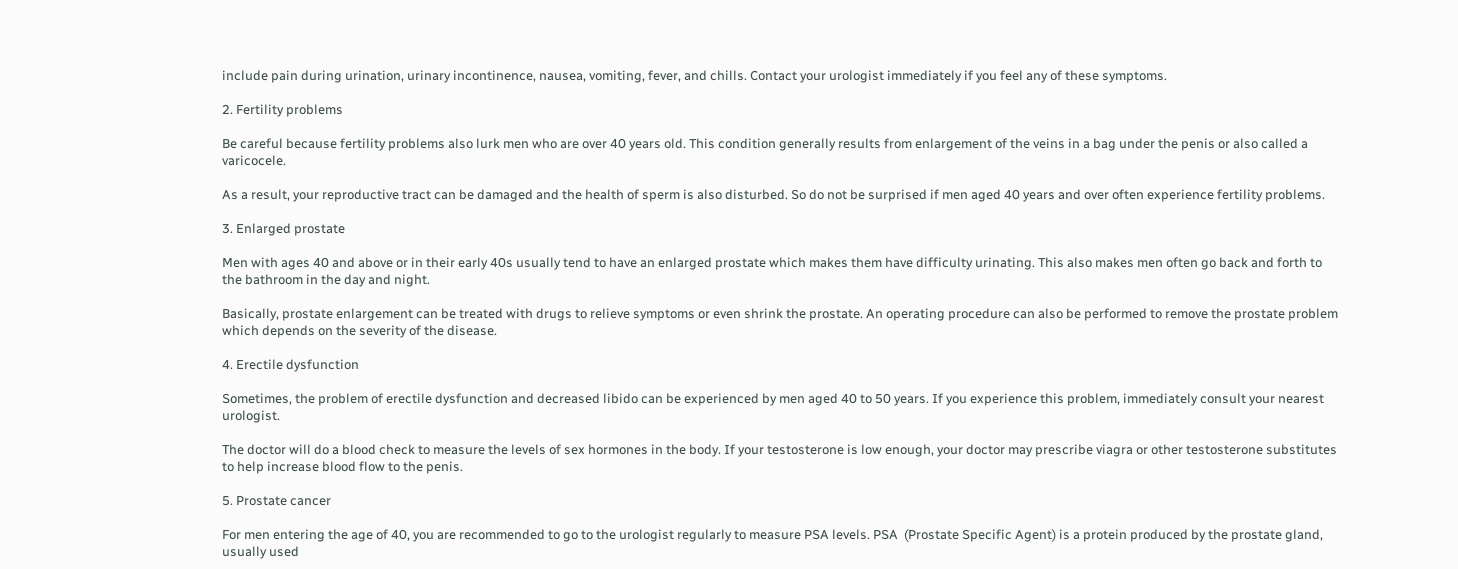include pain during urination, urinary incontinence, nausea, vomiting, fever, and chills. Contact your urologist immediately if you feel any of these symptoms.

2. Fertility problems

Be careful because fertility problems also lurk men who are over 40 years old. This condition generally results from enlargement of the veins in a bag under the penis or also called a varicocele.

As a result, your reproductive tract can be damaged and the health of sperm is also disturbed. So do not be surprised if men aged 40 years and over often experience fertility problems.

3. Enlarged prostate

Men with ages 40 and above or in their early 40s usually tend to have an enlarged prostate which makes them have difficulty urinating. This also makes men often go back and forth to the bathroom in the day and night.

Basically, prostate enlargement can be treated with drugs to relieve symptoms or even shrink the prostate. An operating procedure can also be performed to remove the prostate problem which depends on the severity of the disease.

4. Erectile dysfunction

Sometimes, the problem of erectile dysfunction and decreased libido can be experienced by men aged 40 to 50 years. If you experience this problem, immediately consult your nearest urologist.

The doctor will do a blood check to measure the levels of sex hormones in the body. If your testosterone is low enough, your doctor may prescribe viagra or other testosterone substitutes to help increase blood flow to the penis.

5. Prostate cancer

For men entering the age of 40, you are recommended to go to the urologist regularly to measure PSA levels. PSA  (Prostate Specific Agent) is a protein produced by the prostate gland, usually used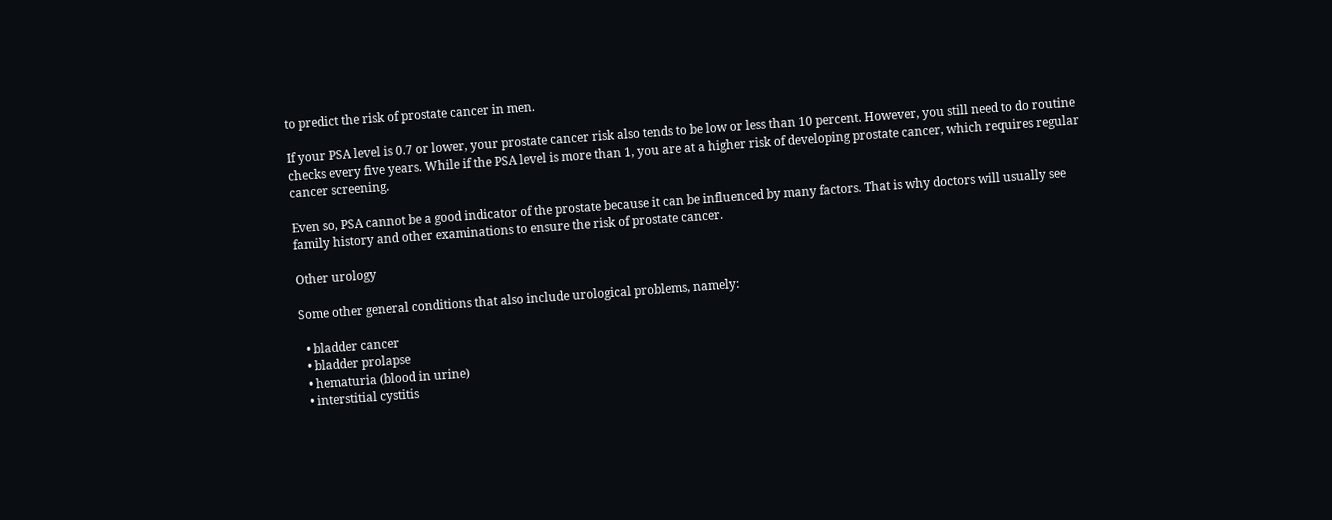to predict the risk of prostate cancer in men.

If your PSA level is 0.7 or lower, your prostate cancer risk also tends to be low or less than 10 percent. However, you still need to do routine checks every five years. While if the PSA level is more than 1, you are at a higher risk of developing prostate cancer, which requires regular cancer screening.

Even so, PSA cannot be a good indicator of the prostate because it can be influenced by many factors. That is why doctors will usually see family history and other examinations to ensure the risk of prostate cancer.

Other urology

Some other general conditions that also include urological problems, namely:

  • bladder cancer
  • bladder prolapse
  • hematuria (blood in urine)
  • interstitial cystitis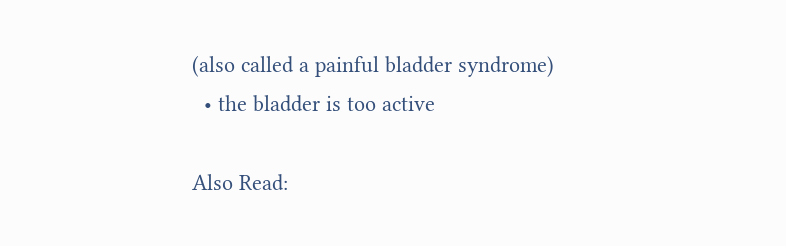(also called a painful bladder syndrome)
  • the bladder is too active

Also Read: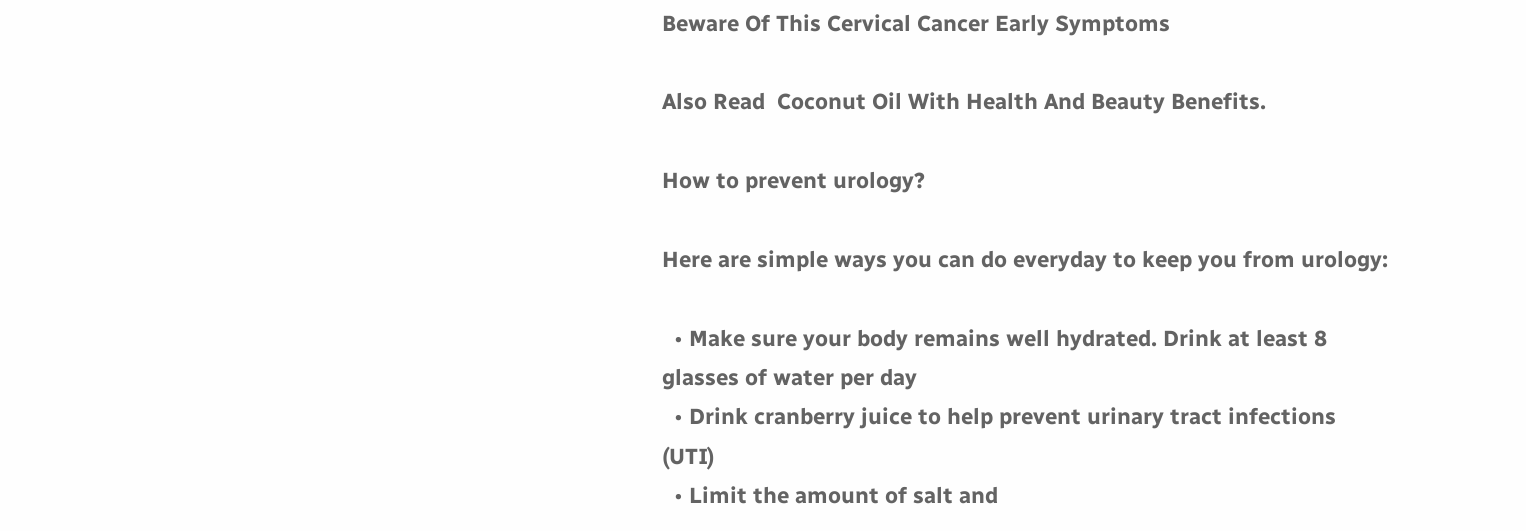Beware Of This Cervical Cancer Early Symptoms

Also Read  Coconut Oil With Health And Beauty Benefits.

How to prevent urology?

Here are simple ways you can do everyday to keep you from urology:

  • Make sure your body remains well hydrated. Drink at least 8 glasses of water per day
  • Drink cranberry juice to help prevent urinary tract infections (UTI)
  • Limit the amount of salt and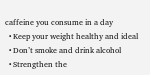caffeine you consume in a day
  • Keep your weight healthy and ideal
  • Don’t smoke and drink alcohol
  • Strengthen the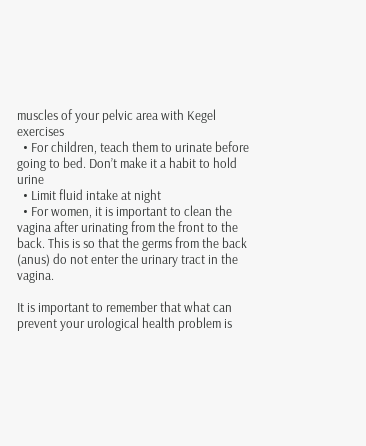muscles of your pelvic area with Kegel exercises
  • For children, teach them to urinate before going to bed. Don’t make it a habit to hold urine
  • Limit fluid intake at night
  • For women, it is important to clean the vagina after urinating from the front to the back. This is so that the germs from the back (anus) do not enter the urinary tract in the vagina.

It is important to remember that what can prevent your urological health problem is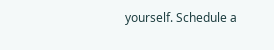yourself. Schedule a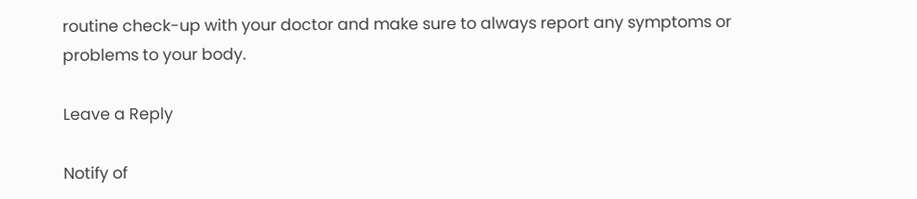routine check-up with your doctor and make sure to always report any symptoms or problems to your body.

Leave a Reply

Notify of